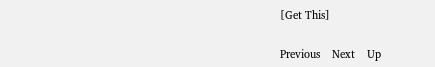[Get This]

Previous    Next    Up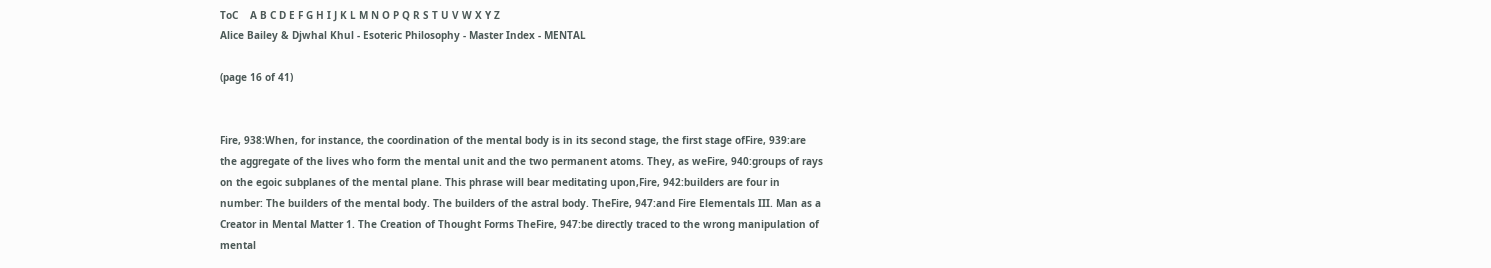ToC    A B C D E F G H I J K L M N O P Q R S T U V W X Y Z
Alice Bailey & Djwhal Khul - Esoteric Philosophy - Master Index - MENTAL

(page 16 of 41)


Fire, 938:When, for instance, the coordination of the mental body is in its second stage, the first stage ofFire, 939:are the aggregate of the lives who form the mental unit and the two permanent atoms. They, as weFire, 940:groups of rays on the egoic subplanes of the mental plane. This phrase will bear meditating upon,Fire, 942:builders are four in number: The builders of the mental body. The builders of the astral body. TheFire, 947:and Fire Elementals III. Man as a Creator in Mental Matter 1. The Creation of Thought Forms TheFire, 947:be directly traced to the wrong manipulation of mental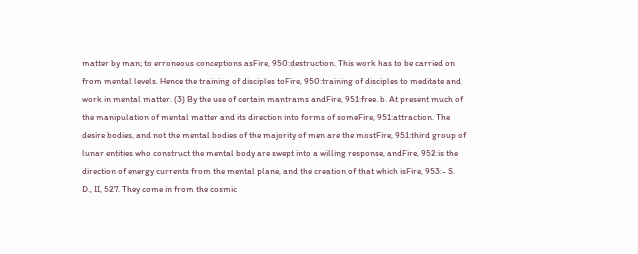matter by man; to erroneous conceptions asFire, 950:destruction. This work has to be carried on from mental levels. Hence the training of disciples toFire, 950:training of disciples to meditate and work in mental matter. (3) By the use of certain mantrams andFire, 951:free. b. At present much of the manipulation of mental matter and its direction into forms of someFire, 951:attraction. The desire bodies, and not the mental bodies of the majority of men are the mostFire, 951:third group of lunar entities who construct the mental body are swept into a willing response, andFire, 952:is the direction of energy currents from the mental plane, and the creation of that which isFire, 953:- S. D., II, 527. They come in from the cosmic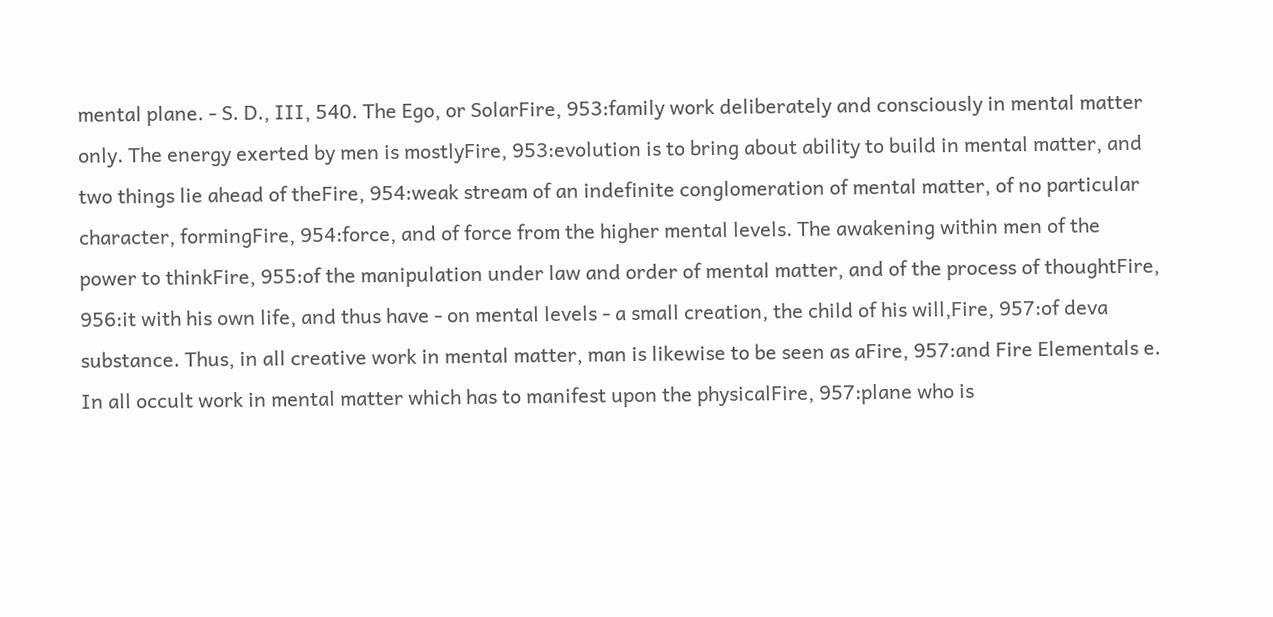mental plane. - S. D., III, 540. The Ego, or SolarFire, 953:family work deliberately and consciously in mental matter only. The energy exerted by men is mostlyFire, 953:evolution is to bring about ability to build in mental matter, and two things lie ahead of theFire, 954:weak stream of an indefinite conglomeration of mental matter, of no particular character, formingFire, 954:force, and of force from the higher mental levels. The awakening within men of the power to thinkFire, 955:of the manipulation under law and order of mental matter, and of the process of thoughtFire, 956:it with his own life, and thus have - on mental levels - a small creation, the child of his will,Fire, 957:of deva substance. Thus, in all creative work in mental matter, man is likewise to be seen as aFire, 957:and Fire Elementals e. In all occult work in mental matter which has to manifest upon the physicalFire, 957:plane who is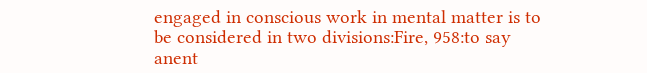engaged in conscious work in mental matter is to be considered in two divisions:Fire, 958:to say anent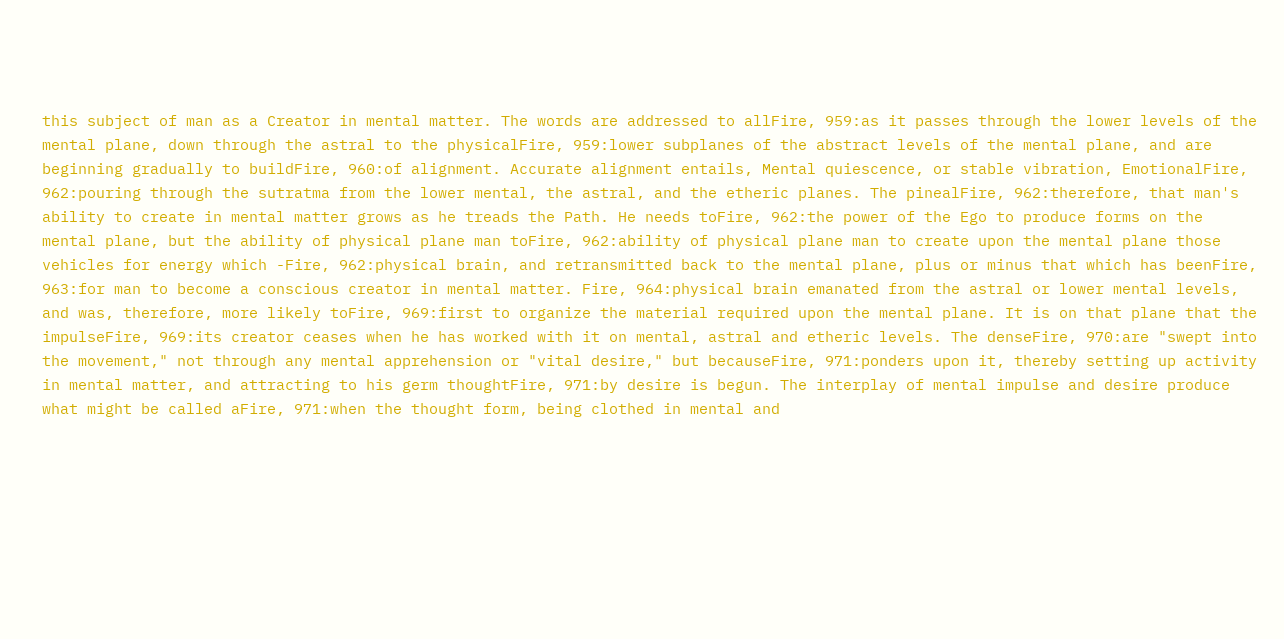this subject of man as a Creator in mental matter. The words are addressed to allFire, 959:as it passes through the lower levels of the mental plane, down through the astral to the physicalFire, 959:lower subplanes of the abstract levels of the mental plane, and are beginning gradually to buildFire, 960:of alignment. Accurate alignment entails, Mental quiescence, or stable vibration, EmotionalFire, 962:pouring through the sutratma from the lower mental, the astral, and the etheric planes. The pinealFire, 962:therefore, that man's ability to create in mental matter grows as he treads the Path. He needs toFire, 962:the power of the Ego to produce forms on the mental plane, but the ability of physical plane man toFire, 962:ability of physical plane man to create upon the mental plane those vehicles for energy which -Fire, 962:physical brain, and retransmitted back to the mental plane, plus or minus that which has beenFire, 963:for man to become a conscious creator in mental matter. Fire, 964:physical brain emanated from the astral or lower mental levels, and was, therefore, more likely toFire, 969:first to organize the material required upon the mental plane. It is on that plane that the impulseFire, 969:its creator ceases when he has worked with it on mental, astral and etheric levels. The denseFire, 970:are "swept into the movement," not through any mental apprehension or "vital desire," but becauseFire, 971:ponders upon it, thereby setting up activity in mental matter, and attracting to his germ thoughtFire, 971:by desire is begun. The interplay of mental impulse and desire produce what might be called aFire, 971:when the thought form, being clothed in mental and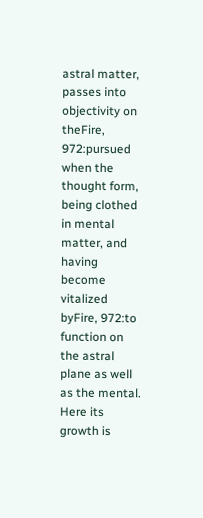astral matter, passes into objectivity on theFire, 972:pursued when the thought form, being clothed in mental matter, and having become vitalized byFire, 972:to function on the astral plane as well as the mental. Here its growth is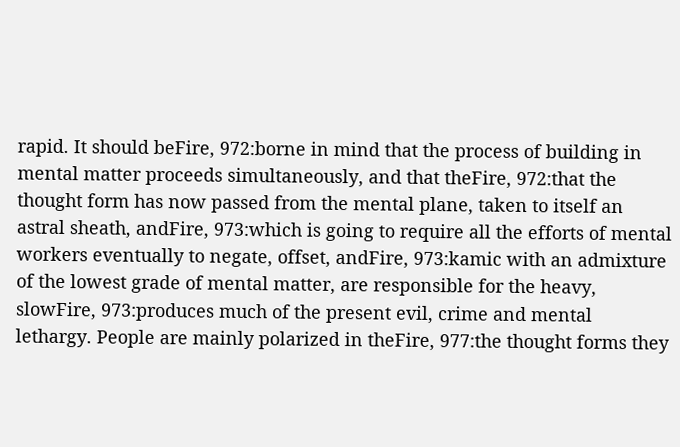rapid. It should beFire, 972:borne in mind that the process of building in mental matter proceeds simultaneously, and that theFire, 972:that the thought form has now passed from the mental plane, taken to itself an astral sheath, andFire, 973:which is going to require all the efforts of mental workers eventually to negate, offset, andFire, 973:kamic with an admixture of the lowest grade of mental matter, are responsible for the heavy, slowFire, 973:produces much of the present evil, crime and mental lethargy. People are mainly polarized in theFire, 977:the thought forms they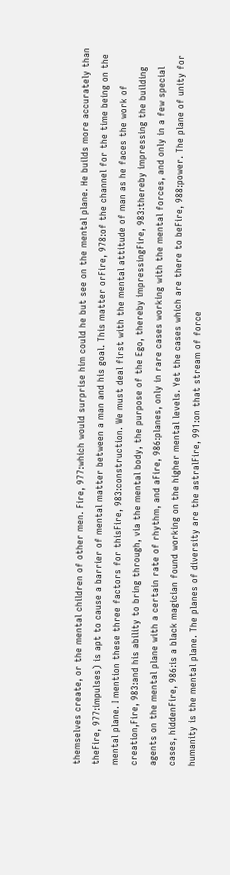themselves create, or the mental children of other men. Fire, 977:which would surprise him could he but see on the mental plane. He builds more accurately than theFire, 977:impulses) is apt to cause a barrier of mental matter between a man and his goal. This matter orFire, 978:of the channel for the time being on the mental plane. I mention these three factors for thisFire, 983:construction. We must deal first with the mental attitude of man as he faces the work of creation,Fire, 983:and his ability to bring through, via the mental body, the purpose of the Ego, thereby impressingFire, 983:thereby impressing the building agents on the mental plane with a certain rate of rhythm, and aFire, 986:planes, only in rare cases working with the mental forces, and only in a few special cases, hiddenFire, 986:is a black magician found working on the higher mental levels. Yet the cases which are there to beFire, 988:power. The plane of unity for humanity is the mental plane. The planes of diversity are the astralFire, 991:on that stream of force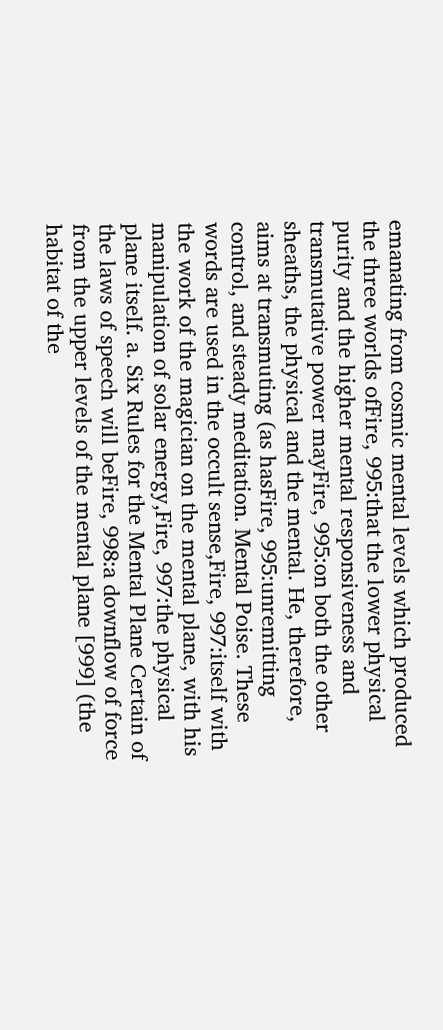emanating from cosmic mental levels which produced the three worlds ofFire, 995:that the lower physical purity and the higher mental responsiveness and transmutative power mayFire, 995:on both the other sheaths, the physical and the mental. He, therefore, aims at transmuting (as hasFire, 995:unremitting control, and steady meditation. Mental Poise. These words are used in the occult sense,Fire, 997:itself with the work of the magician on the mental plane, with his manipulation of solar energy,Fire, 997:the physical plane itself. a. Six Rules for the Mental Plane Certain of the laws of speech will beFire, 998:a downflow of force from the upper levels of the mental plane [999] (the habitat of the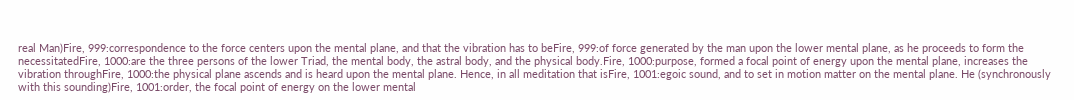real Man)Fire, 999:correspondence to the force centers upon the mental plane, and that the vibration has to beFire, 999:of force generated by the man upon the lower mental plane, as he proceeds to form the necessitatedFire, 1000:are the three persons of the lower Triad, the mental body, the astral body, and the physical body.Fire, 1000:purpose, formed a focal point of energy upon the mental plane, increases the vibration throughFire, 1000:the physical plane ascends and is heard upon the mental plane. Hence, in all meditation that isFire, 1001:egoic sound, and to set in motion matter on the mental plane. He (synchronously with this sounding)Fire, 1001:order, the focal point of energy on the lower mental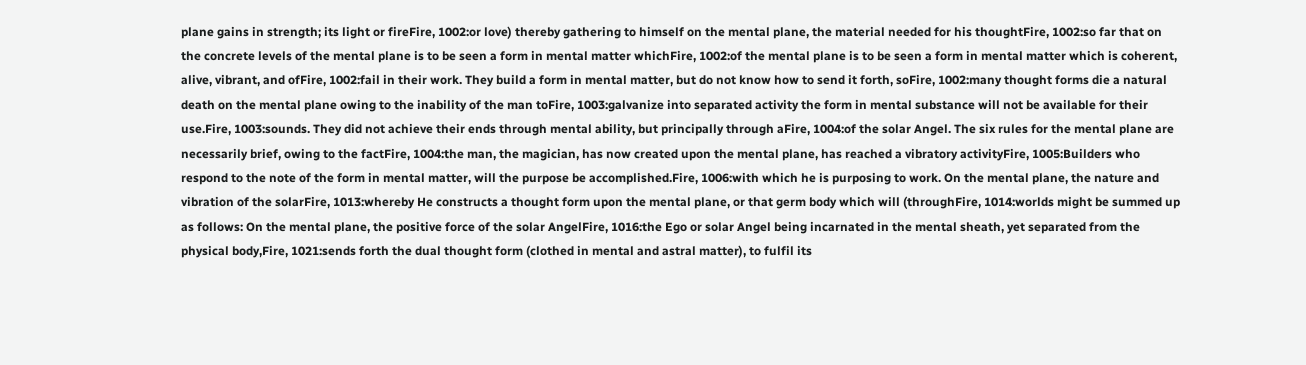plane gains in strength; its light or fireFire, 1002:or love) thereby gathering to himself on the mental plane, the material needed for his thoughtFire, 1002:so far that on the concrete levels of the mental plane is to be seen a form in mental matter whichFire, 1002:of the mental plane is to be seen a form in mental matter which is coherent, alive, vibrant, and ofFire, 1002:fail in their work. They build a form in mental matter, but do not know how to send it forth, soFire, 1002:many thought forms die a natural death on the mental plane owing to the inability of the man toFire, 1003:galvanize into separated activity the form in mental substance will not be available for their use.Fire, 1003:sounds. They did not achieve their ends through mental ability, but principally through aFire, 1004:of the solar Angel. The six rules for the mental plane are necessarily brief, owing to the factFire, 1004:the man, the magician, has now created upon the mental plane, has reached a vibratory activityFire, 1005:Builders who respond to the note of the form in mental matter, will the purpose be accomplished.Fire, 1006:with which he is purposing to work. On the mental plane, the nature and vibration of the solarFire, 1013:whereby He constructs a thought form upon the mental plane, or that germ body which will (throughFire, 1014:worlds might be summed up as follows: On the mental plane, the positive force of the solar AngelFire, 1016:the Ego or solar Angel being incarnated in the mental sheath, yet separated from the physical body,Fire, 1021:sends forth the dual thought form (clothed in mental and astral matter), to fulfil its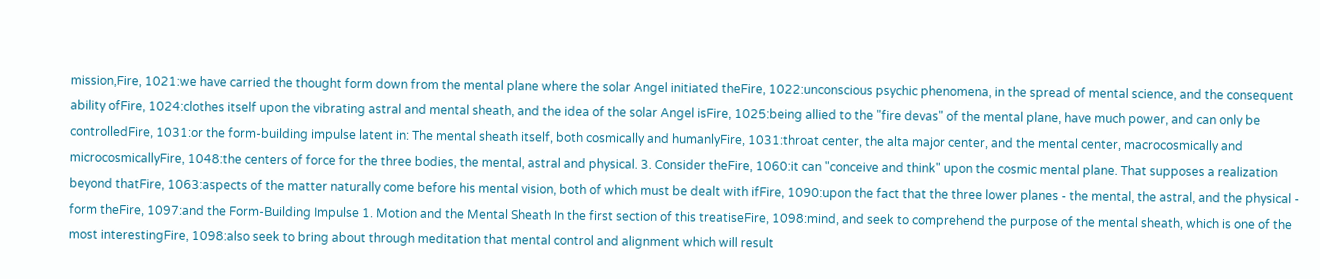mission,Fire, 1021:we have carried the thought form down from the mental plane where the solar Angel initiated theFire, 1022:unconscious psychic phenomena, in the spread of mental science, and the consequent ability ofFire, 1024:clothes itself upon the vibrating astral and mental sheath, and the idea of the solar Angel isFire, 1025:being allied to the "fire devas" of the mental plane, have much power, and can only be controlledFire, 1031:or the form-building impulse latent in: The mental sheath itself, both cosmically and humanlyFire, 1031:throat center, the alta major center, and the mental center, macrocosmically and microcosmicallyFire, 1048:the centers of force for the three bodies, the mental, astral and physical. 3. Consider theFire, 1060:it can "conceive and think" upon the cosmic mental plane. That supposes a realization beyond thatFire, 1063:aspects of the matter naturally come before his mental vision, both of which must be dealt with ifFire, 1090:upon the fact that the three lower planes - the mental, the astral, and the physical - form theFire, 1097:and the Form-Building Impulse 1. Motion and the Mental Sheath In the first section of this treatiseFire, 1098:mind, and seek to comprehend the purpose of the mental sheath, which is one of the most interestingFire, 1098:also seek to bring about through meditation that mental control and alignment which will result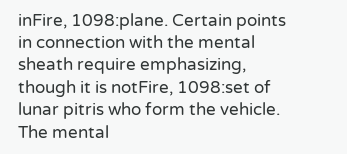inFire, 1098:plane. Certain points in connection with the mental sheath require emphasizing, though it is notFire, 1098:set of lunar pitris who form the vehicle. The mental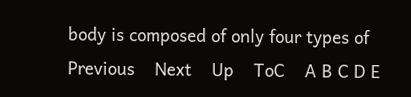body is composed of only four types of
Previous    Next    Up    ToC    A B C D E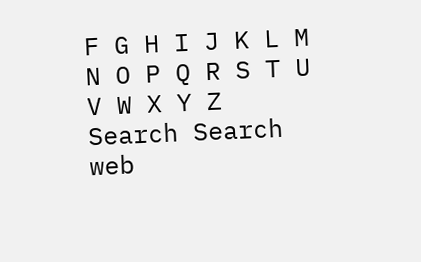F G H I J K L M N O P Q R S T U V W X Y Z
Search Search web